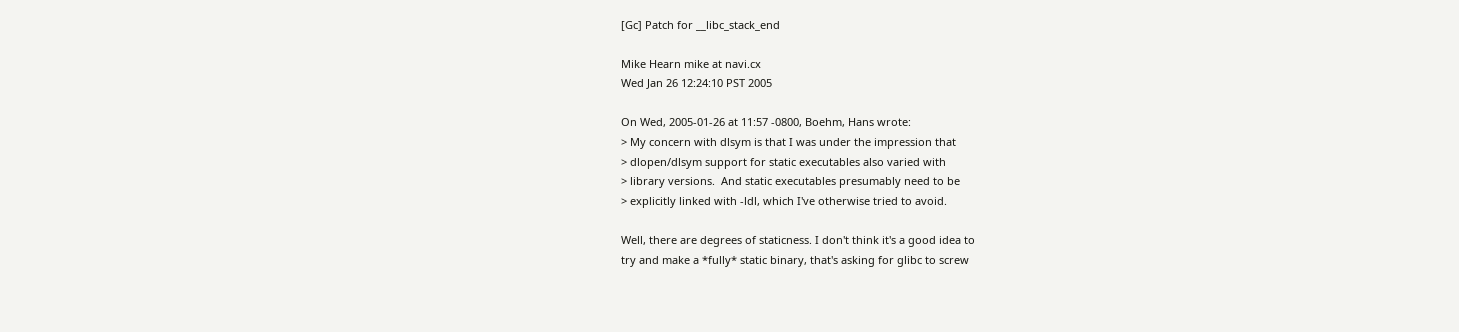[Gc] Patch for __libc_stack_end

Mike Hearn mike at navi.cx
Wed Jan 26 12:24:10 PST 2005

On Wed, 2005-01-26 at 11:57 -0800, Boehm, Hans wrote:
> My concern with dlsym is that I was under the impression that
> dlopen/dlsym support for static executables also varied with
> library versions.  And static executables presumably need to be
> explicitly linked with -ldl, which I've otherwise tried to avoid.

Well, there are degrees of staticness. I don't think it's a good idea to
try and make a *fully* static binary, that's asking for glibc to screw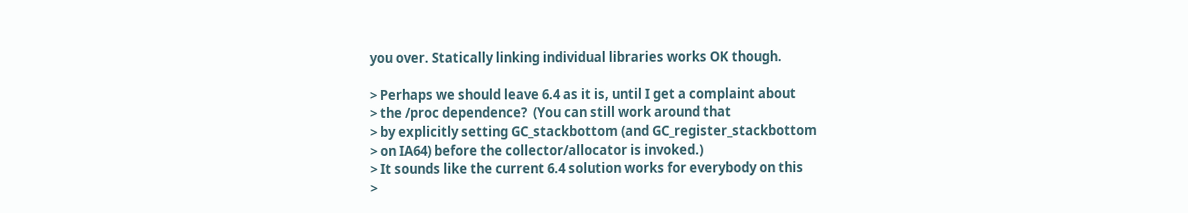you over. Statically linking individual libraries works OK though.

> Perhaps we should leave 6.4 as it is, until I get a complaint about
> the /proc dependence?  (You can still work around that
> by explicitly setting GC_stackbottom (and GC_register_stackbottom
> on IA64) before the collector/allocator is invoked.)
> It sounds like the current 6.4 solution works for everybody on this
>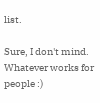list.

Sure, I don't mind. Whatever works for people :)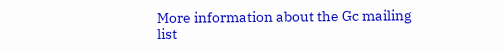More information about the Gc mailing list